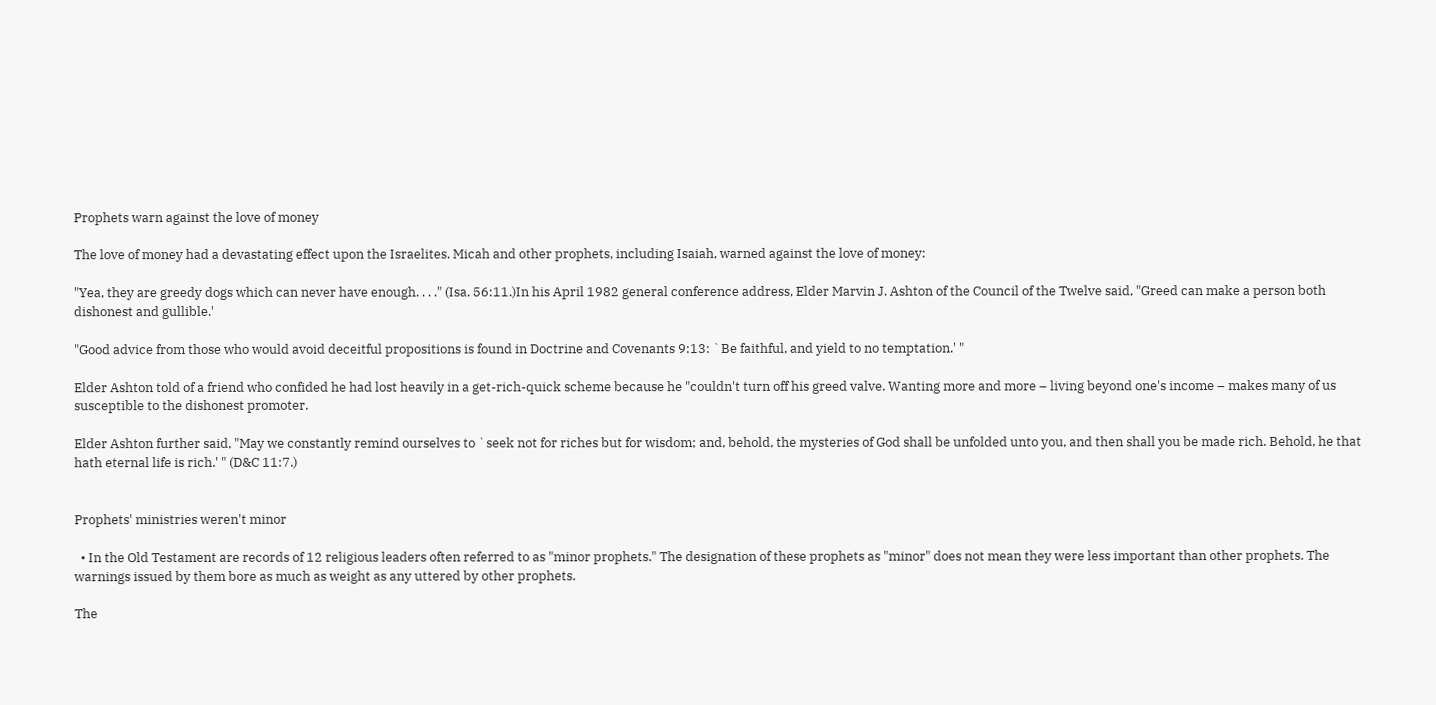Prophets warn against the love of money

The love of money had a devastating effect upon the Israelites. Micah and other prophets, including Isaiah, warned against the love of money:

"Yea, they are greedy dogs which can never have enough. . . ." (Isa. 56:11.)In his April 1982 general conference address, Elder Marvin J. Ashton of the Council of the Twelve said, "Greed can make a person both dishonest and gullible.'

"Good advice from those who would avoid deceitful propositions is found in Doctrine and Covenants 9:13: `Be faithful, and yield to no temptation.' "

Elder Ashton told of a friend who confided he had lost heavily in a get-rich-quick scheme because he "couldn't turn off his greed valve. Wanting more and more – living beyond one's income – makes many of us susceptible to the dishonest promoter.

Elder Ashton further said, "May we constantly remind ourselves to `seek not for riches but for wisdom; and, behold, the mysteries of God shall be unfolded unto you, and then shall you be made rich. Behold, he that hath eternal life is rich.' " (D&C 11:7.)


Prophets' ministries weren't minor

  • In the Old Testament are records of 12 religious leaders often referred to as "minor prophets." The designation of these prophets as "minor" does not mean they were less important than other prophets. The warnings issued by them bore as much as weight as any uttered by other prophets.

The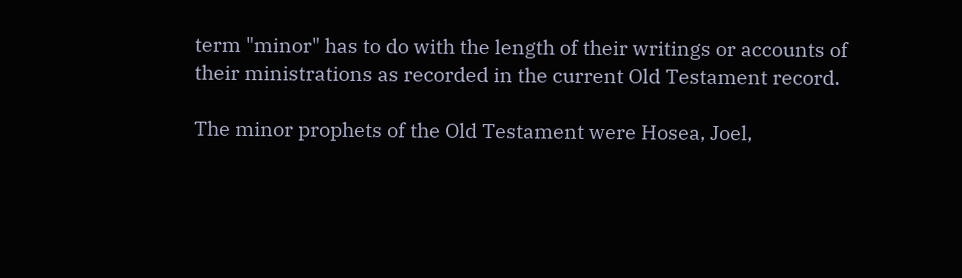term "minor" has to do with the length of their writings or accounts of their ministrations as recorded in the current Old Testament record.

The minor prophets of the Old Testament were Hosea, Joel,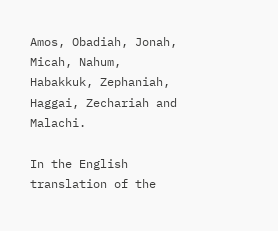Amos, Obadiah, Jonah, Micah, Nahum, Habakkuk, Zephaniah, Haggai, Zechariah and Malachi.

In the English translation of the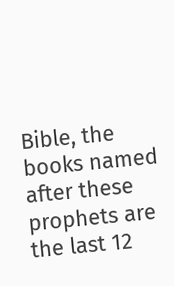Bible, the books named after these prophets are the last 12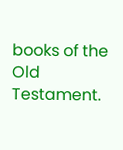books of the Old Testament.